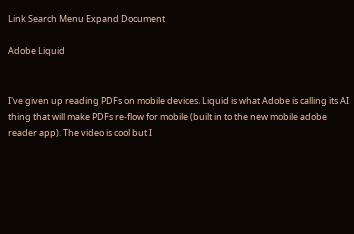Link Search Menu Expand Document

Adobe Liquid


I've given up reading PDFs on mobile devices. Liquid is what Adobe is calling its AI thing that will make PDFs re-flow for mobile (built in to the new mobile adobe reader app). The video is cool but I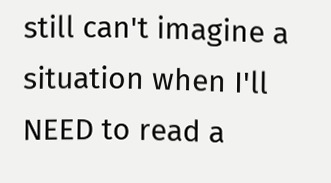still can't imagine a situation when I'll NEED to read a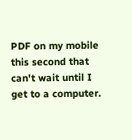PDF on my mobile this second that can't wait until I get to a computer.